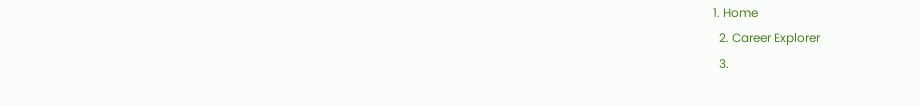1. Home
  2. Career Explorer
  3.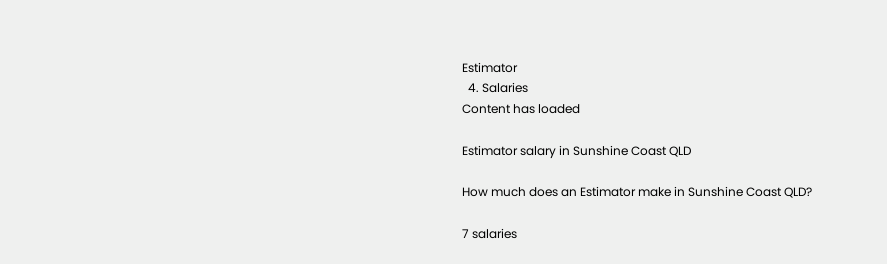Estimator
  4. Salaries
Content has loaded

Estimator salary in Sunshine Coast QLD

How much does an Estimator make in Sunshine Coast QLD?

7 salaries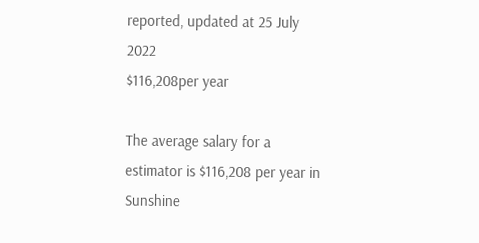reported, updated at 25 July 2022
$116,208per year

The average salary for a estimator is $116,208 per year in Sunshine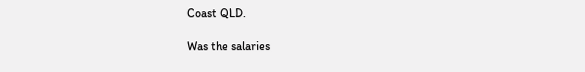Coast QLD.

Was the salaries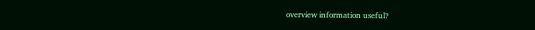overview information useful?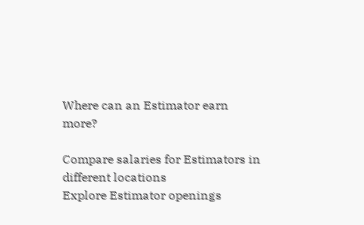Where can an Estimator earn more?

Compare salaries for Estimators in different locations
Explore Estimator openings